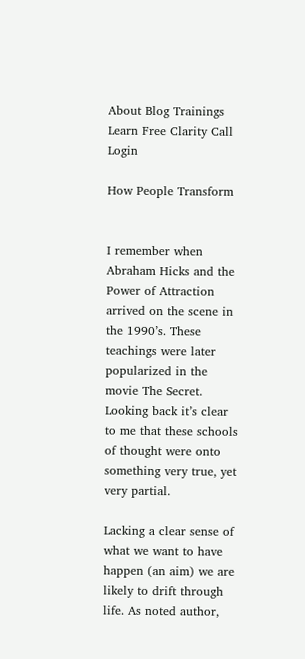About Blog Trainings Learn Free Clarity Call Login

How People Transform


I remember when Abraham Hicks and the Power of Attraction arrived on the scene in the 1990’s. These teachings were later popularized in the movie The Secret. Looking back it’s clear to me that these schools of thought were onto something very true, yet very partial.

Lacking a clear sense of what we want to have happen (an aim) we are likely to drift through life. As noted author,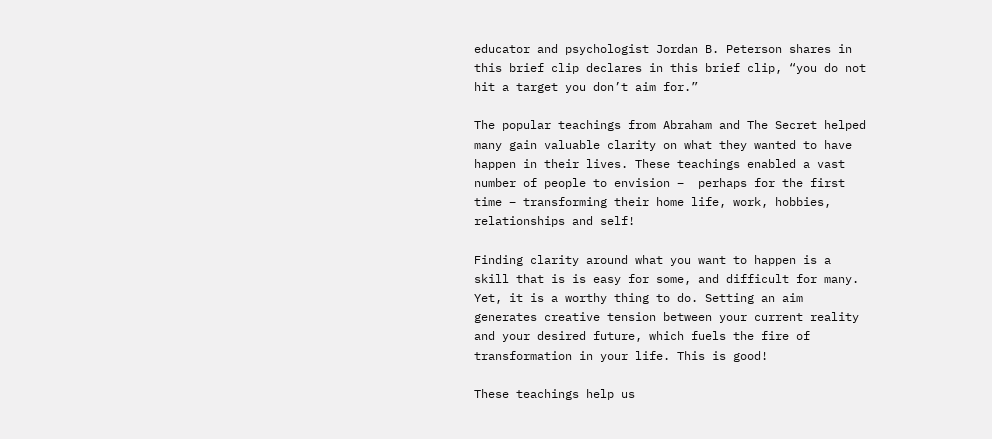educator and psychologist Jordan B. Peterson shares in this brief clip declares in this brief clip, “you do not hit a target you don’t aim for.”

The popular teachings from Abraham and The Secret helped many gain valuable clarity on what they wanted to have happen in their lives. These teachings enabled a vast number of people to envision –  perhaps for the first time – transforming their home life, work, hobbies, relationships and self!

Finding clarity around what you want to happen is a skill that is is easy for some, and difficult for many. Yet, it is a worthy thing to do. Setting an aim generates creative tension between your current reality and your desired future, which fuels the fire of transformation in your life. This is good!

These teachings help us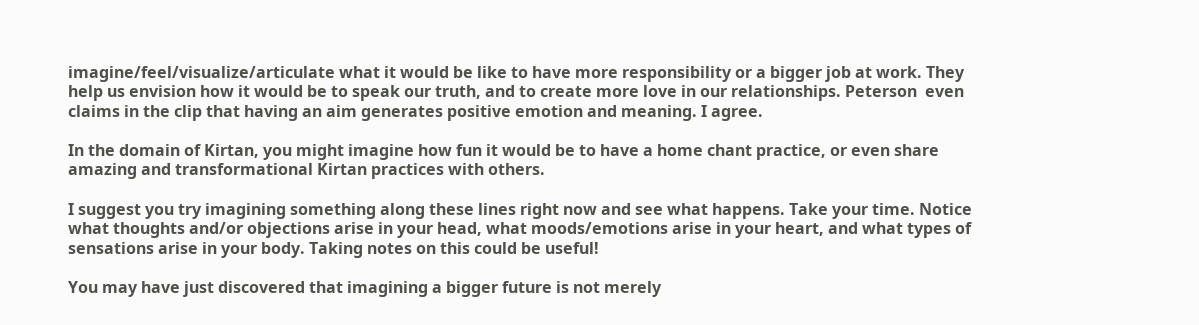imagine/feel/visualize/articulate what it would be like to have more responsibility or a bigger job at work. They help us envision how it would be to speak our truth, and to create more love in our relationships. Peterson  even claims in the clip that having an aim generates positive emotion and meaning. I agree.

In the domain of Kirtan, you might imagine how fun it would be to have a home chant practice, or even share amazing and transformational Kirtan practices with others.

I suggest you try imagining something along these lines right now and see what happens. Take your time. Notice what thoughts and/or objections arise in your head, what moods/emotions arise in your heart, and what types of sensations arise in your body. Taking notes on this could be useful!

You may have just discovered that imagining a bigger future is not merely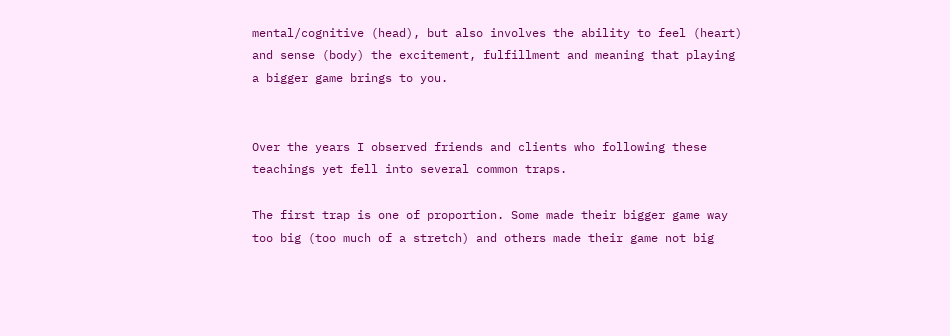mental/cognitive (head), but also involves the ability to feel (heart) and sense (body) the excitement, fulfillment and meaning that playing a bigger game brings to you.


Over the years I observed friends and clients who following these teachings yet fell into several common traps.

The first trap is one of proportion. Some made their bigger game way too big (too much of a stretch) and others made their game not big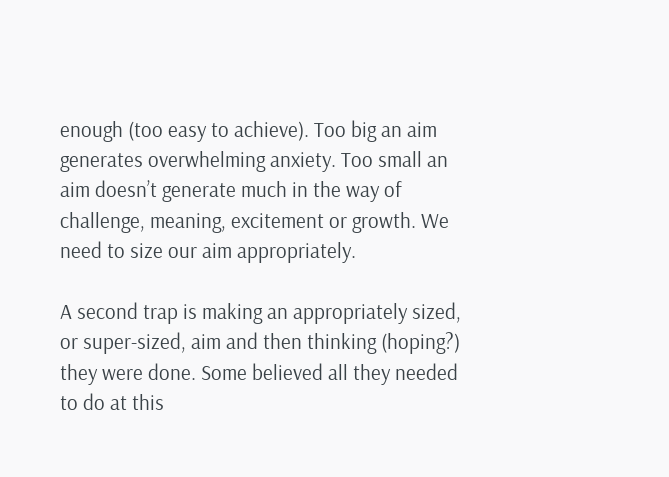enough (too easy to achieve). Too big an aim generates overwhelming anxiety. Too small an aim doesn’t generate much in the way of  challenge, meaning, excitement or growth. We need to size our aim appropriately.

A second trap is making an appropriately sized, or super-sized, aim and then thinking (hoping?) they were done. Some believed all they needed to do at this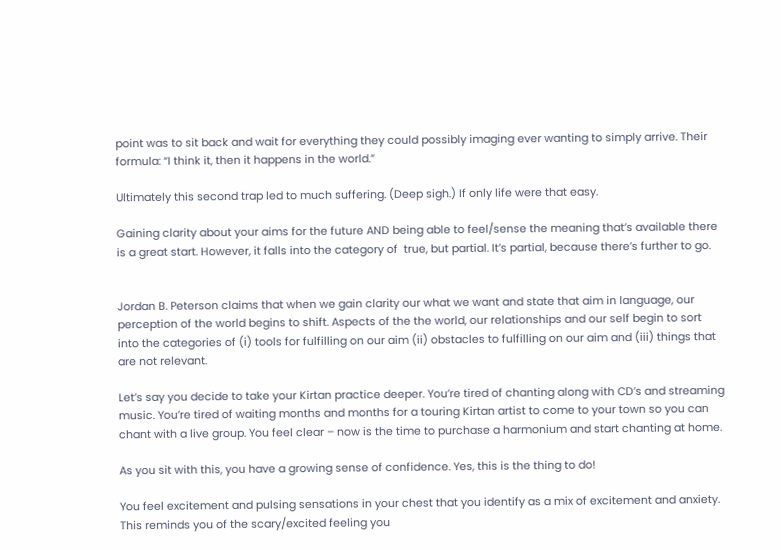point was to sit back and wait for everything they could possibly imaging ever wanting to simply arrive. Their formula: “I think it, then it happens in the world.”

Ultimately this second trap led to much suffering. (Deep sigh.) If only life were that easy.

Gaining clarity about your aims for the future AND being able to feel/sense the meaning that’s available there is a great start. However, it falls into the category of  true, but partial. It’s partial, because there’s further to go.


Jordan B. Peterson claims that when we gain clarity our what we want and state that aim in language, our perception of the world begins to shift. Aspects of the the world, our relationships and our self begin to sort into the categories of (i) tools for fulfilling on our aim (ii) obstacles to fulfilling on our aim and (iii) things that are not relevant.

Let’s say you decide to take your Kirtan practice deeper. You’re tired of chanting along with CD’s and streaming music. You’re tired of waiting months and months for a touring Kirtan artist to come to your town so you can chant with a live group. You feel clear – now is the time to purchase a harmonium and start chanting at home.

As you sit with this, you have a growing sense of confidence. Yes, this is the thing to do!

You feel excitement and pulsing sensations in your chest that you identify as a mix of excitement and anxiety. This reminds you of the scary/excited feeling you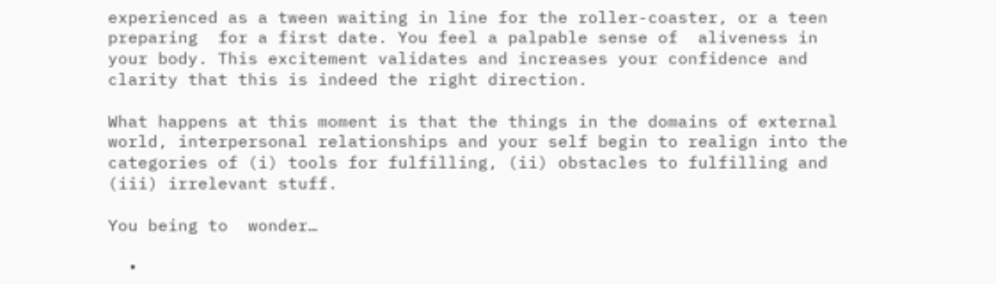experienced as a tween waiting in line for the roller-coaster, or a teen preparing  for a first date. You feel a palpable sense of  aliveness in your body. This excitement validates and increases your confidence and clarity that this is indeed the right direction.

What happens at this moment is that the things in the domains of external world, interpersonal relationships and your self begin to realign into the categories of (i) tools for fulfilling, (ii) obstacles to fulfilling and (iii) irrelevant stuff.

You being to  wonder…

  •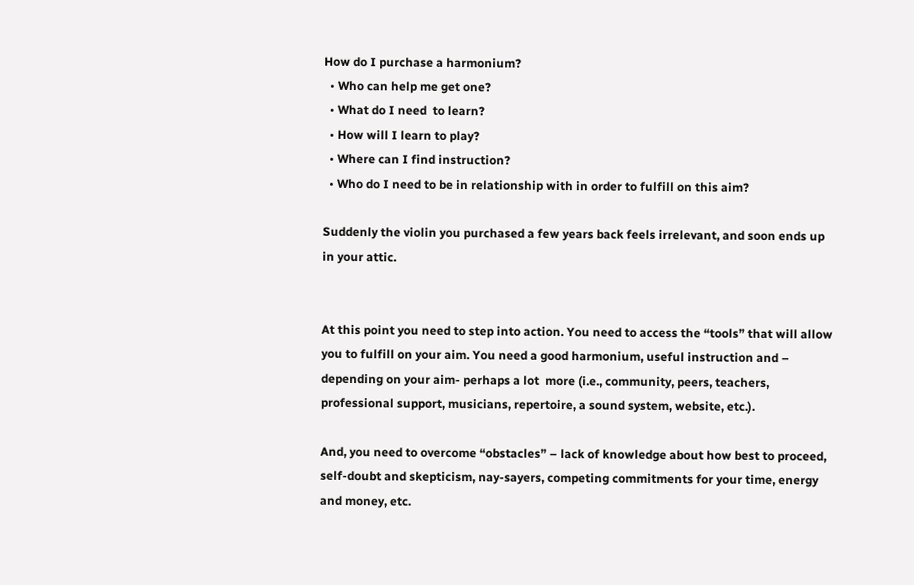How do I purchase a harmonium?
  • Who can help me get one?
  • What do I need  to learn?
  • How will I learn to play?
  • Where can I find instruction?
  • Who do I need to be in relationship with in order to fulfill on this aim?

Suddenly the violin you purchased a few years back feels irrelevant, and soon ends up in your attic.


At this point you need to step into action. You need to access the “tools” that will allow you to fulfill on your aim. You need a good harmonium, useful instruction and – depending on your aim- perhaps a lot  more (i.e., community, peers, teachers, professional support, musicians, repertoire, a sound system, website, etc.).

And, you need to overcome “obstacles” – lack of knowledge about how best to proceed, self-doubt and skepticism, nay-sayers, competing commitments for your time, energy and money, etc.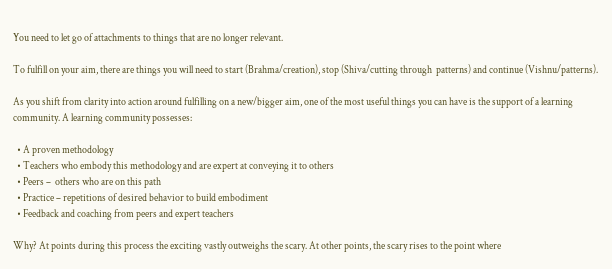You need to let go of attachments to things that are no longer relevant.

To fulfill on your aim, there are things you will need to start (Brahma/creation), stop (Shiva/cutting through  patterns) and continue (Vishnu/patterns).

As you shift from clarity into action around fulfilling on a new/bigger aim, one of the most useful things you can have is the support of a learning community. A learning community possesses:

  • A proven methodology
  • Teachers who embody this methodology and are expert at conveying it to others
  • Peers –  others who are on this path
  • Practice – repetitions of desired behavior to build embodiment
  • Feedback and coaching from peers and expert teachers

Why? At points during this process the exciting vastly outweighs the scary. At other points, the scary rises to the point where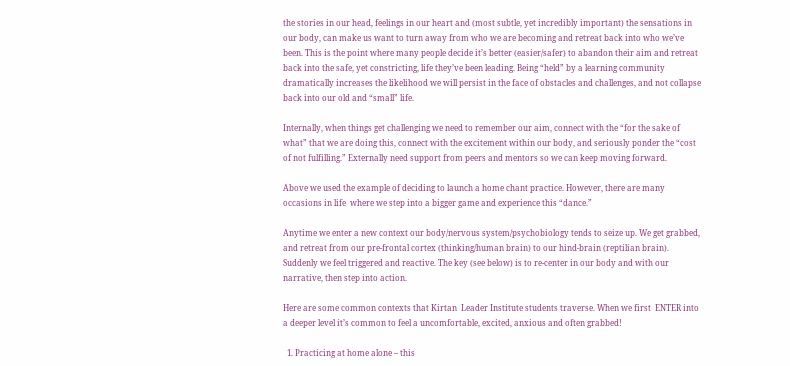the stories in our head, feelings in our heart and (most subtle, yet incredibly important) the sensations in our body, can make us want to turn away from who we are becoming and retreat back into who we’ve been. This is the point where many people decide it’s better (easier/safer) to abandon their aim and retreat back into the safe, yet constricting, life they’ve been leading. Being “held” by a learning community dramatically increases the likelihood we will persist in the face of obstacles and challenges, and not collapse back into our old and “small” life.

Internally, when things get challenging we need to remember our aim, connect with the “for the sake of what” that we are doing this, connect with the excitement within our body, and seriously ponder the “cost of not fulfilling.” Externally need support from peers and mentors so we can keep moving forward.

Above we used the example of deciding to launch a home chant practice. However, there are many occasions in life  where we step into a bigger game and experience this “dance.”

Anytime we enter a new context our body/nervous system/psychobiology tends to seize up. We get grabbed, and retreat from our pre-frontal cortex (thinking/human brain) to our hind-brain (reptilian brain). Suddenly we feel triggered and reactive. The key (see below) is to re-center in our body and with our narrative, then step into action.

Here are some common contexts that Kirtan  Leader Institute students traverse. When we first  ENTER into a deeper level it’s common to feel a uncomfortable, excited, anxious and often grabbed!

  1. Practicing at home alone – this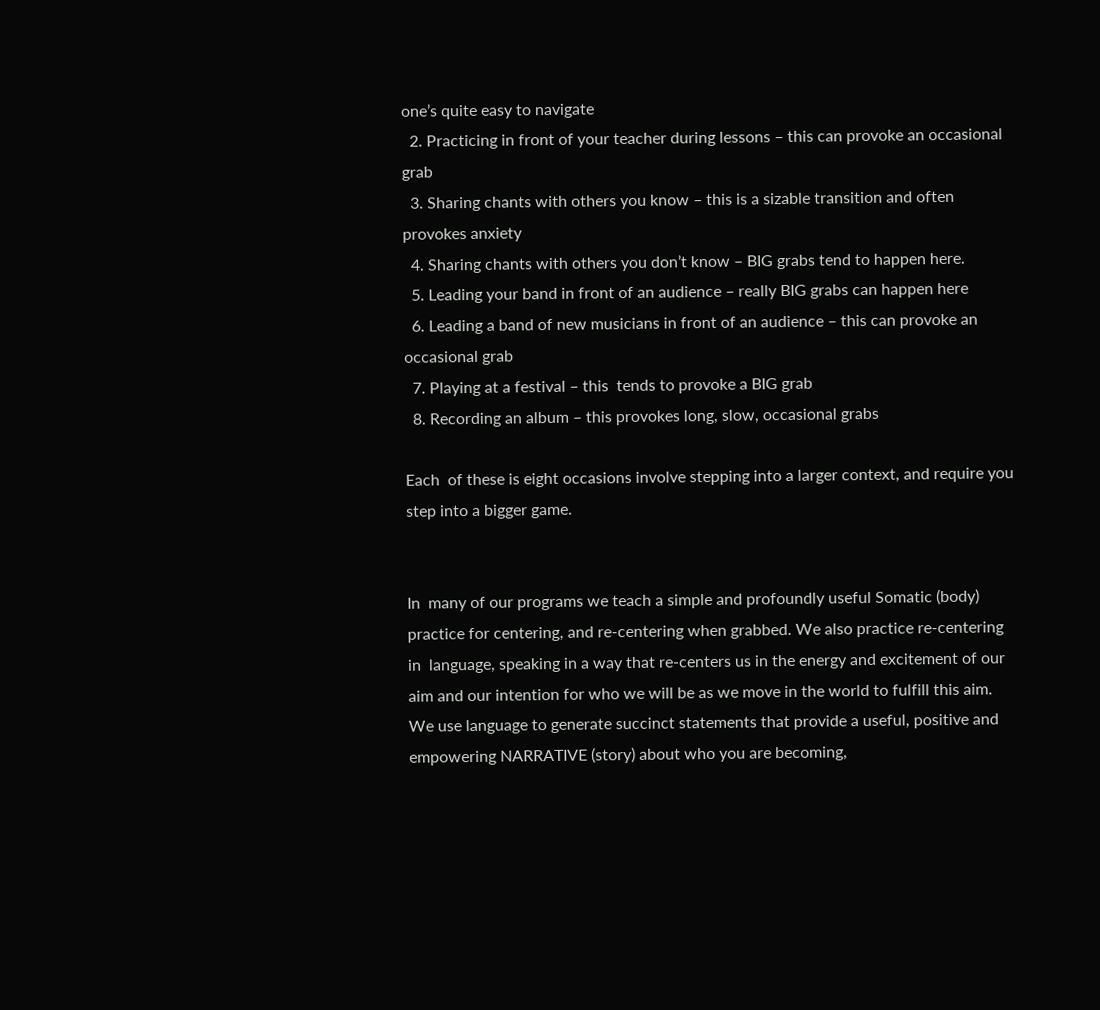one’s quite easy to navigate
  2. Practicing in front of your teacher during lessons – this can provoke an occasional grab
  3. Sharing chants with others you know – this is a sizable transition and often provokes anxiety
  4. Sharing chants with others you don’t know – BIG grabs tend to happen here.
  5. Leading your band in front of an audience – really BIG grabs can happen here
  6. Leading a band of new musicians in front of an audience – this can provoke an occasional grab
  7. Playing at a festival – this  tends to provoke a BIG grab
  8. Recording an album – this provokes long, slow, occasional grabs

Each  of these is eight occasions involve stepping into a larger context, and require you step into a bigger game.


In  many of our programs we teach a simple and profoundly useful Somatic (body) practice for centering, and re-centering when grabbed. We also practice re-centering in  language, speaking in a way that re-centers us in the energy and excitement of our aim and our intention for who we will be as we move in the world to fulfill this aim.  We use language to generate succinct statements that provide a useful, positive and empowering NARRATIVE (story) about who you are becoming,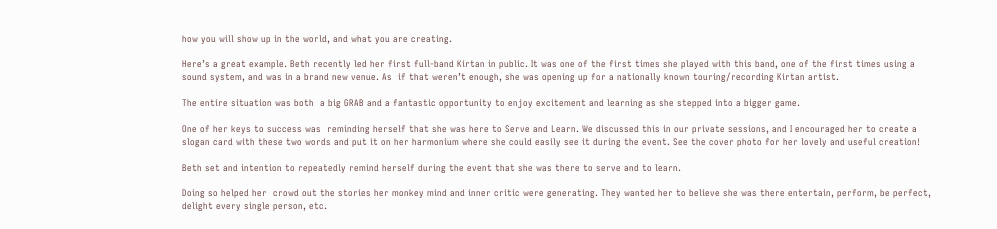how you will show up in the world, and what you are creating.

Here’s a great example. Beth recently led her first full-band Kirtan in public. It was one of the first times she played with this band, one of the first times using a sound system, and was in a brand new venue. As  if that weren’t enough, she was opening up for a nationally known touring/recording Kirtan artist.

The entire situation was both  a big GRAB and a fantastic opportunity to enjoy excitement and learning as she stepped into a bigger game.

One of her keys to success was  reminding herself that she was here to Serve and Learn. We discussed this in our private sessions, and I encouraged her to create a slogan card with these two words and put it on her harmonium where she could easily see it during the event. See the cover photo for her lovely and useful creation!

Beth set and intention to repeatedly remind herself during the event that she was there to serve and to learn.

Doing so helped her  crowd out the stories her monkey mind and inner critic were generating. They wanted her to believe she was there entertain, perform, be perfect, delight every single person, etc.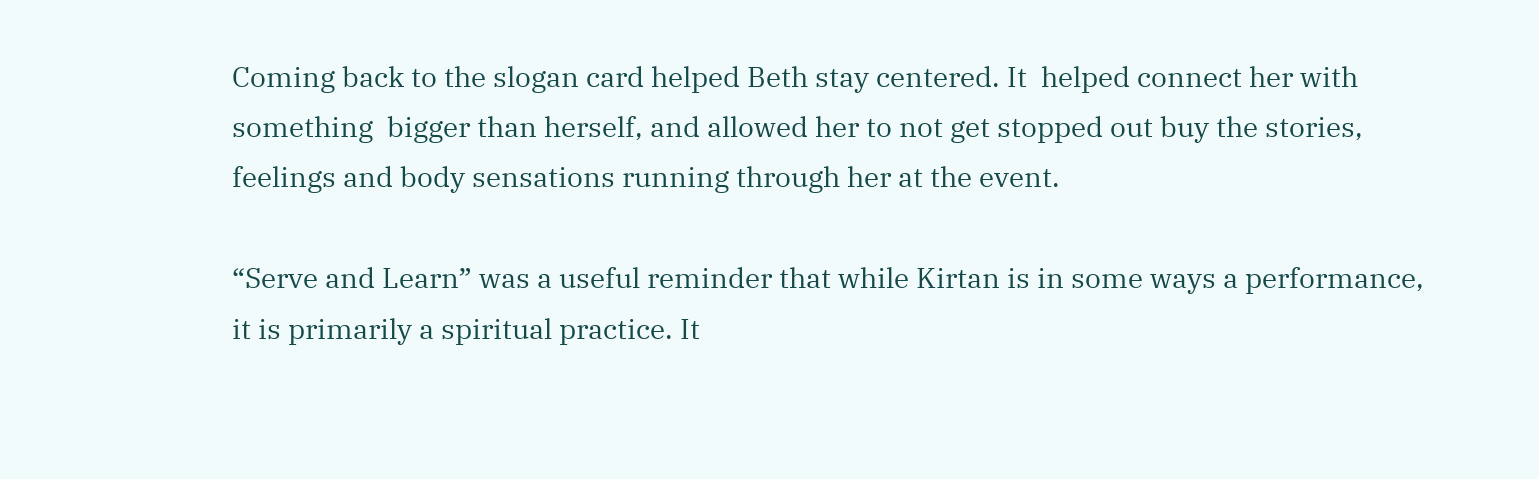Coming back to the slogan card helped Beth stay centered. It  helped connect her with something  bigger than herself, and allowed her to not get stopped out buy the stories, feelings and body sensations running through her at the event.

“Serve and Learn” was a useful reminder that while Kirtan is in some ways a performance, it is primarily a spiritual practice. It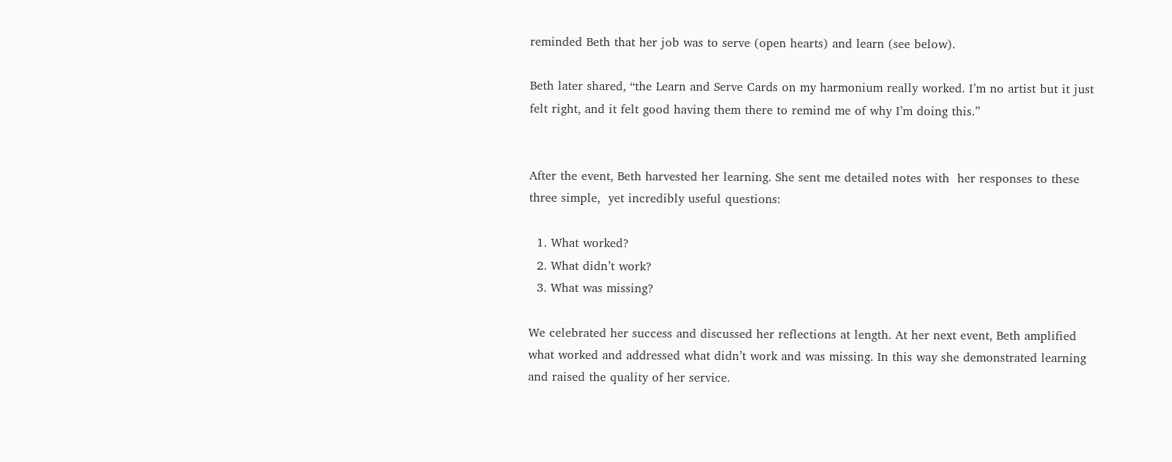reminded Beth that her job was to serve (open hearts) and learn (see below).

Beth later shared, “the Learn and Serve Cards on my harmonium really worked. I’m no artist but it just felt right, and it felt good having them there to remind me of why I’m doing this.”


After the event, Beth harvested her learning. She sent me detailed notes with  her responses to these three simple,  yet incredibly useful questions:

  1. What worked?
  2. What didn’t work?
  3. What was missing?

We celebrated her success and discussed her reflections at length. At her next event, Beth amplified what worked and addressed what didn’t work and was missing. In this way she demonstrated learning and raised the quality of her service.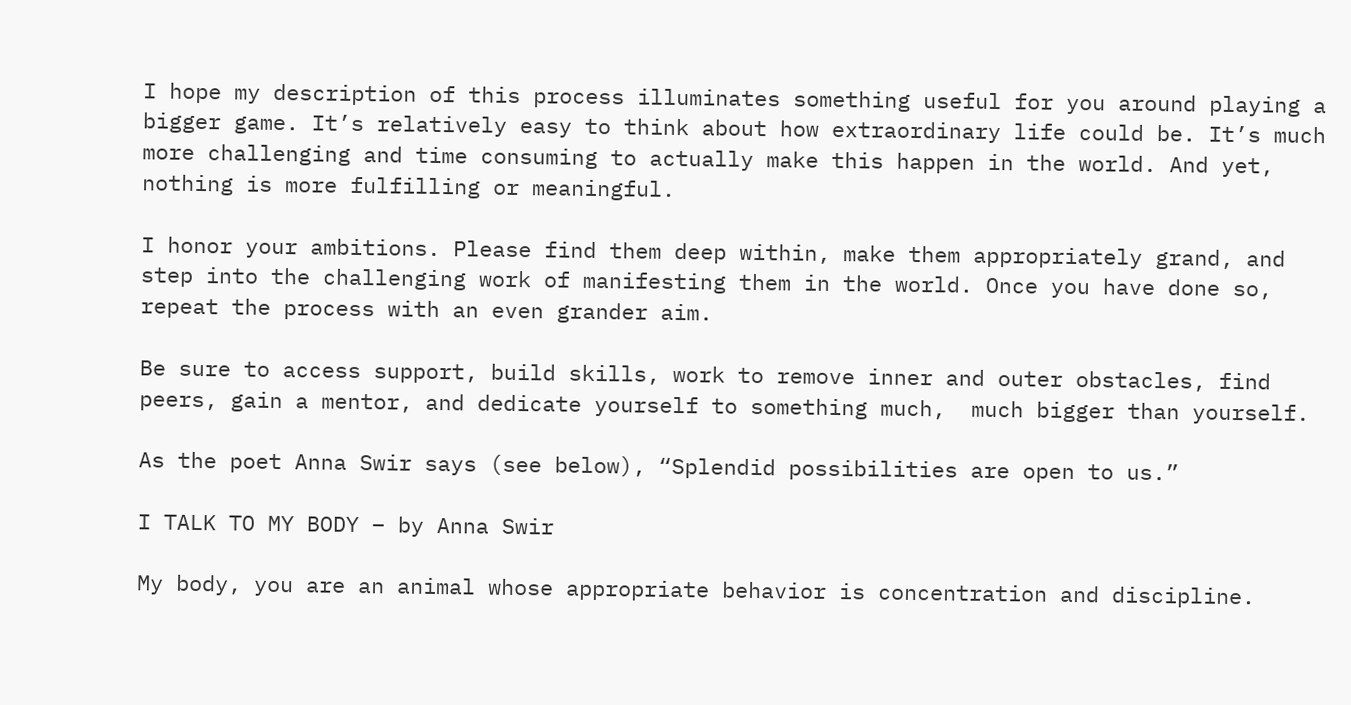I hope my description of this process illuminates something useful for you around playing a bigger game. It’s relatively easy to think about how extraordinary life could be. It’s much more challenging and time consuming to actually make this happen in the world. And yet, nothing is more fulfilling or meaningful.

I honor your ambitions. Please find them deep within, make them appropriately grand, and step into the challenging work of manifesting them in the world. Once you have done so, repeat the process with an even grander aim.

Be sure to access support, build skills, work to remove inner and outer obstacles, find peers, gain a mentor, and dedicate yourself to something much,  much bigger than yourself.

As the poet Anna Swir says (see below), “Splendid possibilities are open to us.”

I TALK TO MY BODY – by Anna Swir

My body, you are an animal whose appropriate behavior is concentration and discipline.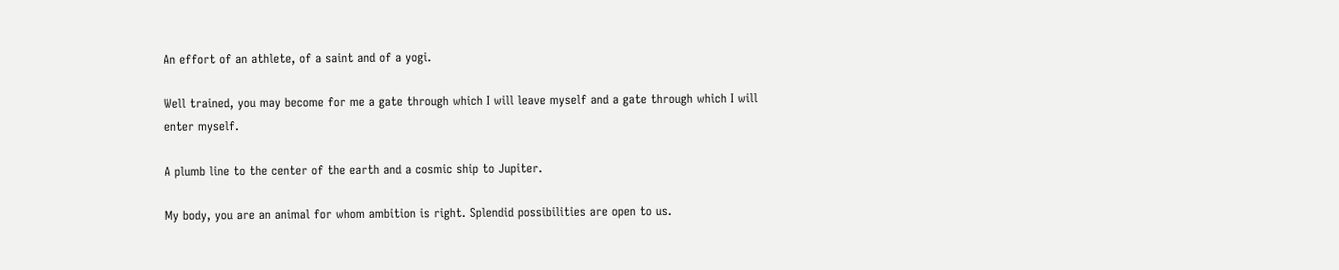An effort of an athlete, of a saint and of a yogi.

Well trained, you may become for me a gate through which I will leave myself and a gate through which I will enter myself.

A plumb line to the center of the earth and a cosmic ship to Jupiter.

My body, you are an animal for whom ambition is right. Splendid possibilities are open to us.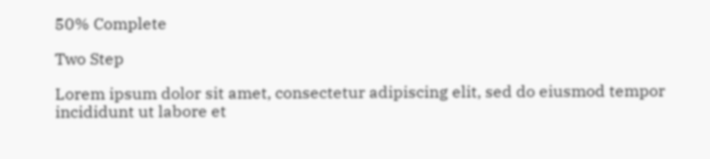50% Complete

Two Step

Lorem ipsum dolor sit amet, consectetur adipiscing elit, sed do eiusmod tempor incididunt ut labore et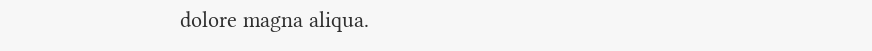dolore magna aliqua.